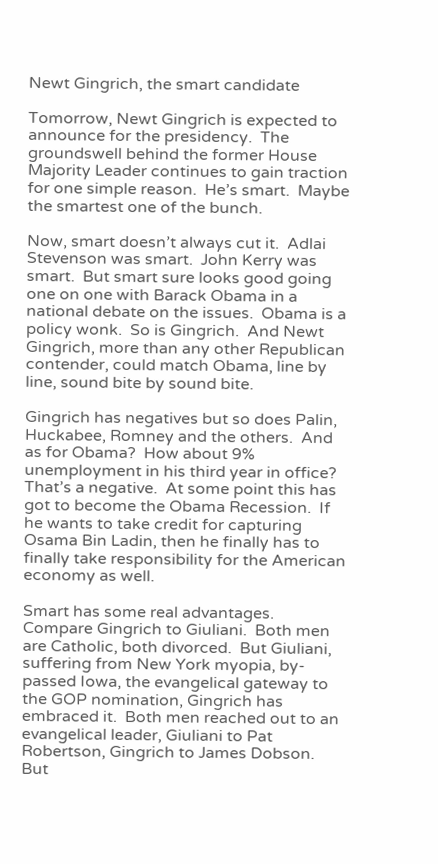Newt Gingrich, the smart candidate

Tomorrow, Newt Gingrich is expected to announce for the presidency.  The groundswell behind the former House Majority Leader continues to gain traction for one simple reason.  He’s smart.  Maybe the smartest one of the bunch.

Now, smart doesn’t always cut it.  Adlai Stevenson was smart.  John Kerry was smart.  But smart sure looks good going one on one with Barack Obama in a national debate on the issues.  Obama is a policy wonk.  So is Gingrich.  And Newt Gingrich, more than any other Republican contender, could match Obama, line by line, sound bite by sound bite.

Gingrich has negatives but so does Palin, Huckabee, Romney and the others.  And as for Obama?  How about 9% unemployment in his third year in office?  That’s a negative.  At some point this has got to become the Obama Recession.  If he wants to take credit for capturing Osama Bin Ladin, then he finally has to finally take responsibility for the American economy as well.

Smart has some real advantages.  Compare Gingrich to Giuliani.  Both men are Catholic, both divorced.  But Giuliani, suffering from New York myopia, by-passed Iowa, the evangelical gateway to the GOP nomination, Gingrich has embraced it.  Both men reached out to an evangelical leader, Giuliani to Pat Robertson, Gingrich to James Dobson.  But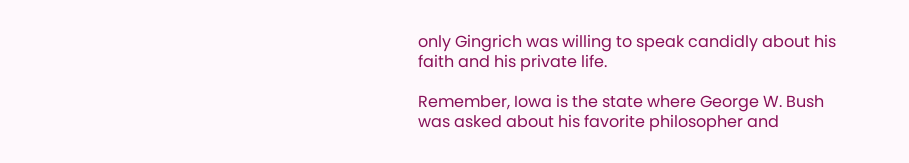only Gingrich was willing to speak candidly about his faith and his private life.

Remember, Iowa is the state where George W. Bush was asked about his favorite philosopher and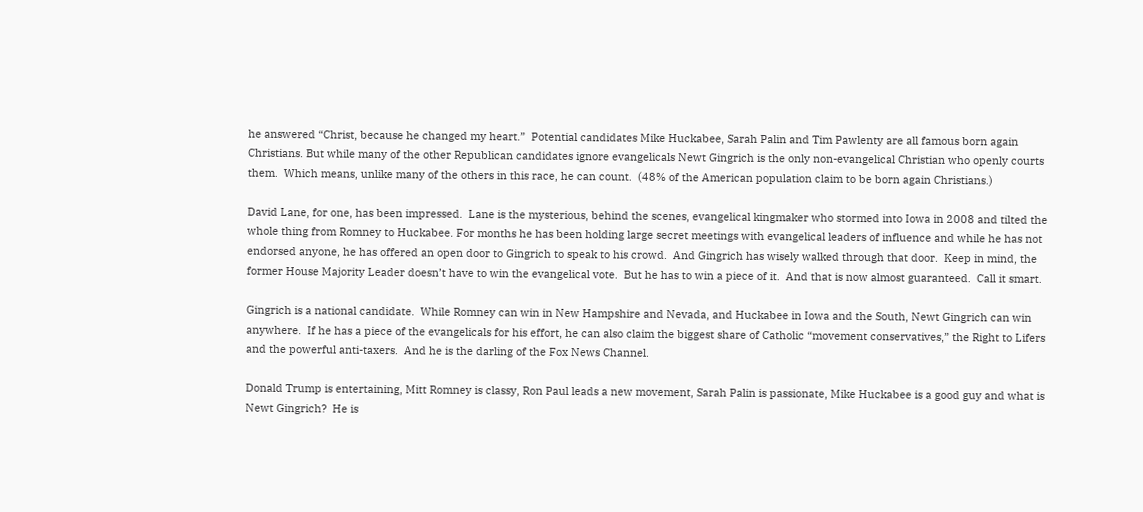he answered “Christ, because he changed my heart.”  Potential candidates Mike Huckabee, Sarah Palin and Tim Pawlenty are all famous born again Christians. But while many of the other Republican candidates ignore evangelicals Newt Gingrich is the only non-evangelical Christian who openly courts them.  Which means, unlike many of the others in this race, he can count.  (48% of the American population claim to be born again Christians.)

David Lane, for one, has been impressed.  Lane is the mysterious, behind the scenes, evangelical kingmaker who stormed into Iowa in 2008 and tilted the whole thing from Romney to Huckabee. For months he has been holding large secret meetings with evangelical leaders of influence and while he has not endorsed anyone, he has offered an open door to Gingrich to speak to his crowd.  And Gingrich has wisely walked through that door.  Keep in mind, the former House Majority Leader doesn’t have to win the evangelical vote.  But he has to win a piece of it.  And that is now almost guaranteed.  Call it smart.

Gingrich is a national candidate.  While Romney can win in New Hampshire and Nevada, and Huckabee in Iowa and the South, Newt Gingrich can win anywhere.  If he has a piece of the evangelicals for his effort, he can also claim the biggest share of Catholic “movement conservatives,” the Right to Lifers and the powerful anti-taxers.  And he is the darling of the Fox News Channel.

Donald Trump is entertaining, Mitt Romney is classy, Ron Paul leads a new movement, Sarah Palin is passionate, Mike Huckabee is a good guy and what is Newt Gingrich?  He is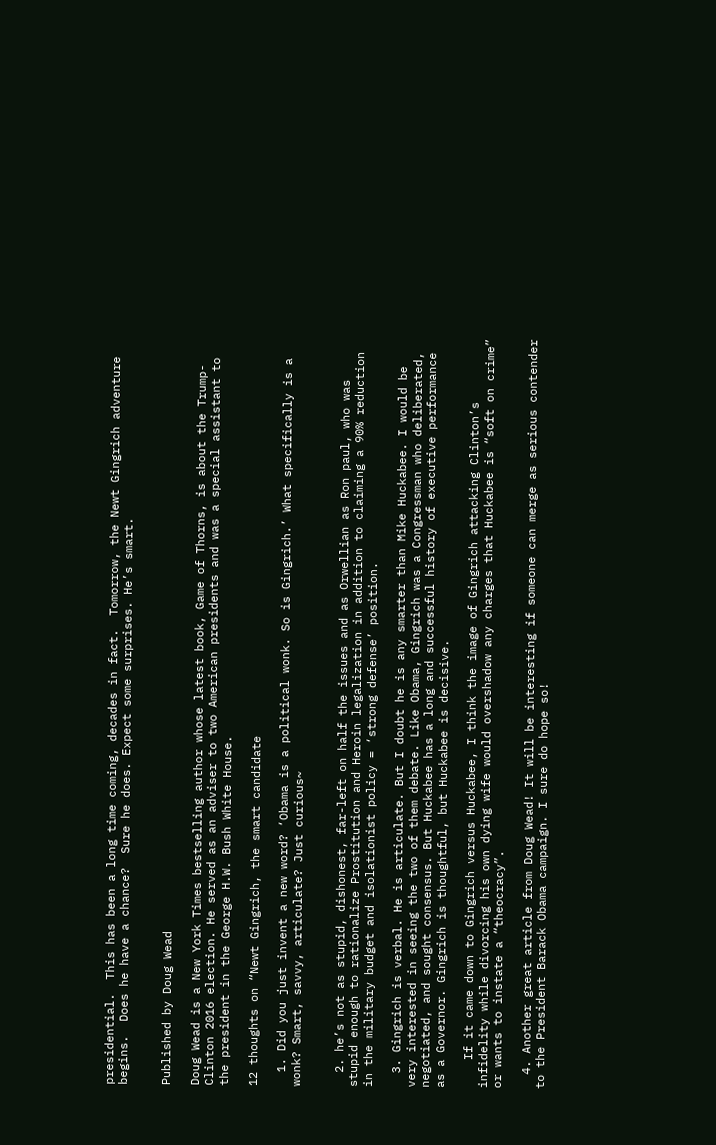presidential.  This has been a long time coming, decades in fact.  Tomorrow, the Newt Gingrich adventure begins.  Does he have a chance?  Sure he does. Expect some surprises. He’s smart.


Published by Doug Wead

Doug Wead is a New York Times bestselling author whose latest book, Game of Thorns, is about the Trump-Clinton 2016 election. He served as an adviser to two American presidents and was a special assistant to the president in the George H.W. Bush White House.

12 thoughts on “Newt Gingrich, the smart candidate

  1. Did you just invent a new word? ‘Obama is a political wonk. So is Gingrich.’ What specifically is a wonk? Smart, savvy, articulate? Just curious~


  2. he’s not as stupid, dishonest, far-left on half the issues and as Orwellian as Ron paul, who was stupid enough to rationalize Prostitution and Heroin legalization in addition to claiming a 90% reduction in the military budget and isolationist policy = ‘strong defense’ position.

  3. Gingrich is verbal. He is articulate. But I doubt he is any smarter than Mike Huckabee. I would be very interested in seeing the two of them debate. Like Obama, Gingrich was a Congressman who deliberated, negotiated, and sought consensus. But Huckabee has a long and successful history of executive performance as a Governor. Gingrich is thoughtful, but Huckabee is decisive.

    If it came down to Gingrich versus Huckabee, I think the image of Gingrich attacking Clinton’s infidelity while divorcing his own dying wife would overshadow any charges that Huckabee is “soft on crime” or wants to instate a “theocracy”.

  4. Another great article from Doug Wead! It will be interesting if someone can merge as serious contender to the President Barack Obama campaign. I sure do hope so!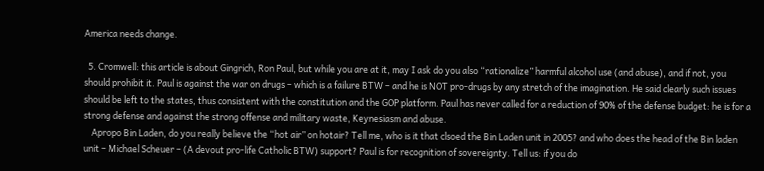America needs change.

  5. Cromwell: this article is about Gingrich, Ron Paul, but while you are at it, may I ask do you also “rationalize” harmful alcohol use (and abuse), and if not, you should prohibit it. Paul is against the war on drugs – which is a failure BTW – and he is NOT pro-drugs by any stretch of the imagination. He said clearly such issues should be left to the states, thus consistent with the constitution and the GOP platform. Paul has never called for a reduction of 90% of the defense budget: he is for a strong defense and against the strong offense and military waste, Keynesiasm and abuse.
    Apropo Bin Laden, do you really believe the “hot air” on hotair? Tell me, who is it that clsoed the Bin Laden unit in 2005? and who does the head of the Bin laden unit – Michael Scheuer – (A devout pro-life Catholic BTW) support? Paul is for recognition of sovereignty. Tell us: if you do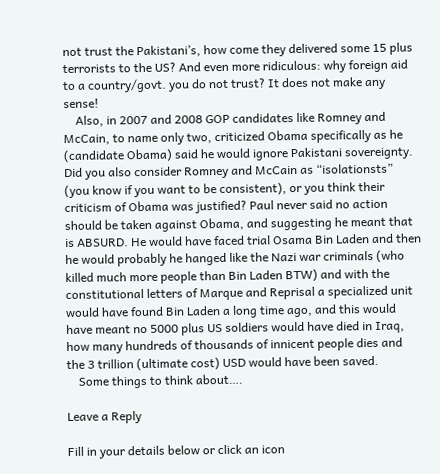not trust the Pakistani’s, how come they delivered some 15 plus terrorists to the US? And even more ridiculous: why foreign aid to a country/govt. you do not trust? It does not make any sense!
    Also, in 2007 and 2008 GOP candidates like Romney and McCain, to name only two, criticized Obama specifically as he (candidate Obama) said he would ignore Pakistani sovereignty. Did you also consider Romney and McCain as “isolationsts” (you know if you want to be consistent), or you think their criticism of Obama was justified? Paul never said no action should be taken against Obama, and suggesting he meant that is ABSURD. He would have faced trial Osama Bin Laden and then he would probably he hanged like the Nazi war criminals (who killed much more people than Bin Laden BTW) and with the constitutional letters of Marque and Reprisal a specialized unit would have found Bin Laden a long time ago, and this would have meant no 5000 plus US soldiers would have died in Iraq, how many hundreds of thousands of innicent people dies and the 3 trillion (ultimate cost) USD would have been saved.
    Some things to think about….

Leave a Reply

Fill in your details below or click an icon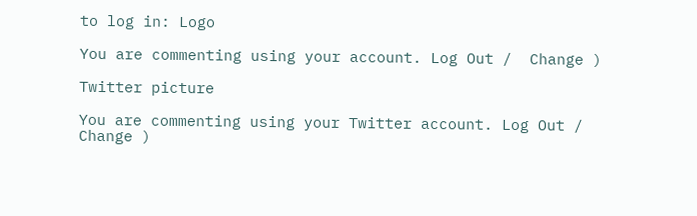to log in: Logo

You are commenting using your account. Log Out /  Change )

Twitter picture

You are commenting using your Twitter account. Log Out /  Change )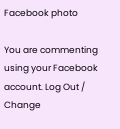Facebook photo

You are commenting using your Facebook account. Log Out /  Change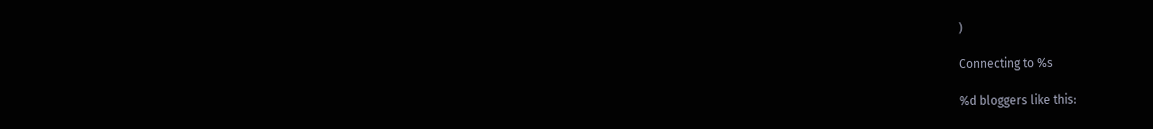)

Connecting to %s

%d bloggers like this: